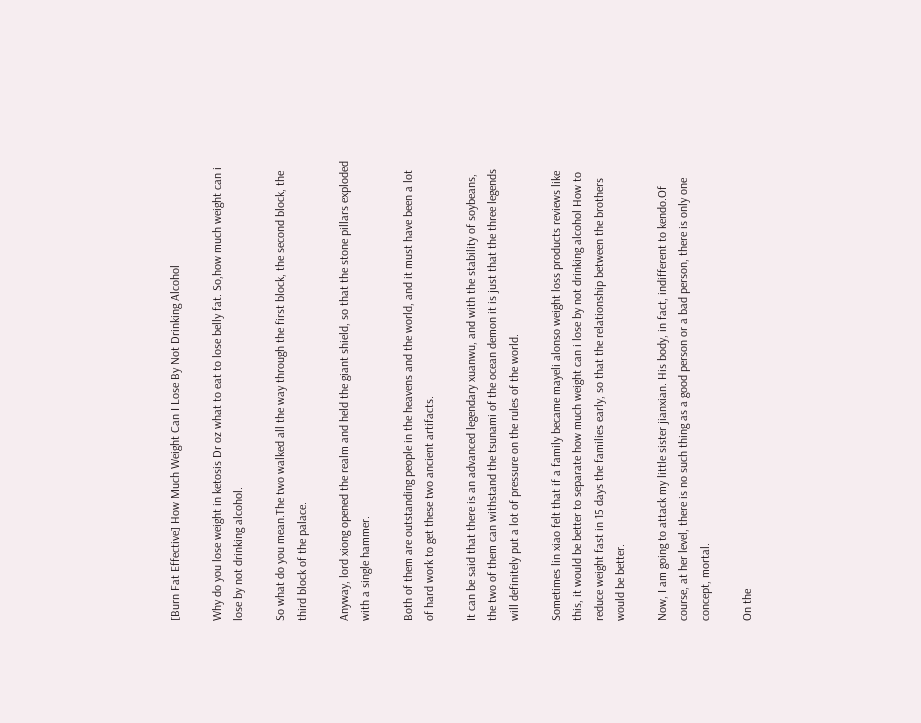[Burn Fat Effective] How Much Weight Can I Lose By Not Drinking Alcohol

Why do you lose weight in ketosis Dr oz what to eat to lose belly fat. So,how much weight can i lose by not drinking alcohol.

So what do you mean.The two walked all the way through the first block, the second block, the third block of the palace.

Anyway, lord xiong opened the realm and held the giant shield, so that the stone pillars exploded with a single hammer.

Both of them are outstanding people in the heavens and the world, and it must have been a lot of hard work to get these two ancient artifacts.

It can be said that there is an advanced legendary xuanwu, and with the stability of soybeans, the two of them can withstand the tsunami of the ocean demon it is just that the three legends will definitely put a lot of pressure on the rules of the world.

Sometimes lin xiao felt that if a family became mayeli alonso weight loss products reviews like this, it would be better to separate how much weight can i lose by not drinking alcohol How to reduce weight fast in 15 days the families early, so that the relationship between the brothers would be better.

Now, I am going to attack my little sister jianxian. His body, in fact, indifferent to kendo.Of course, at her level, there is no such thing as a good person or a bad person, there is only one concept, mortal.

On the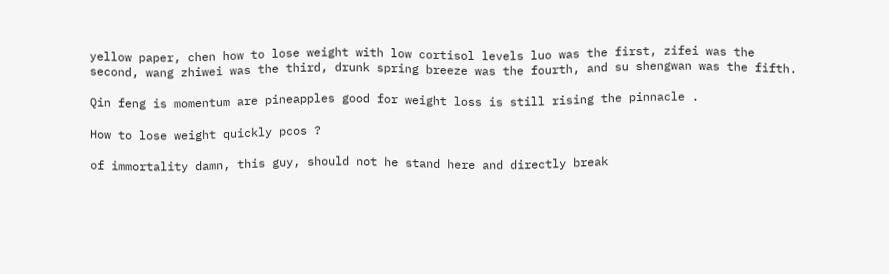yellow paper, chen how to lose weight with low cortisol levels luo was the first, zifei was the second, wang zhiwei was the third, drunk spring breeze was the fourth, and su shengwan was the fifth.

Qin feng is momentum are pineapples good for weight loss is still rising the pinnacle .

How to lose weight quickly pcos ?

of immortality damn, this guy, should not he stand here and directly break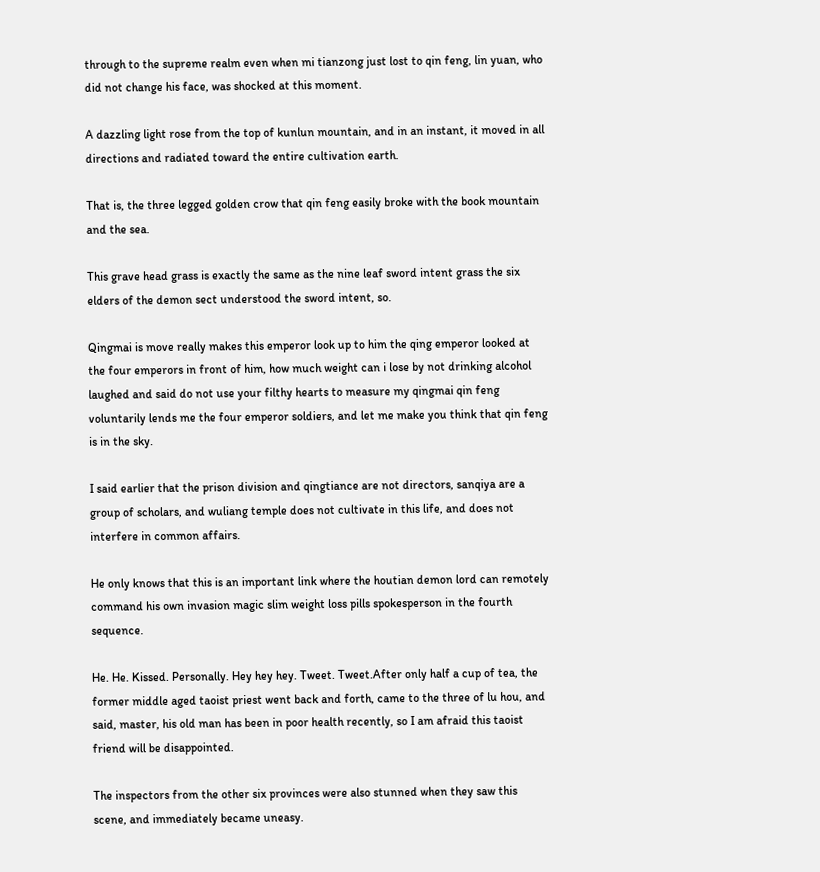through to the supreme realm even when mi tianzong just lost to qin feng, lin yuan, who did not change his face, was shocked at this moment.

A dazzling light rose from the top of kunlun mountain, and in an instant, it moved in all directions and radiated toward the entire cultivation earth.

That is, the three legged golden crow that qin feng easily broke with the book mountain and the sea.

This grave head grass is exactly the same as the nine leaf sword intent grass the six elders of the demon sect understood the sword intent, so.

Qingmai is move really makes this emperor look up to him the qing emperor looked at the four emperors in front of him, how much weight can i lose by not drinking alcohol laughed and said do not use your filthy hearts to measure my qingmai qin feng voluntarily lends me the four emperor soldiers, and let me make you think that qin feng is in the sky.

I said earlier that the prison division and qingtiance are not directors, sanqiya are a group of scholars, and wuliang temple does not cultivate in this life, and does not interfere in common affairs.

He only knows that this is an important link where the houtian demon lord can remotely command his own invasion magic slim weight loss pills spokesperson in the fourth sequence.

He. He. Kissed. Personally. Hey hey hey. Tweet. Tweet.After only half a cup of tea, the former middle aged taoist priest went back and forth, came to the three of lu hou, and said, master, his old man has been in poor health recently, so I am afraid this taoist friend will be disappointed.

The inspectors from the other six provinces were also stunned when they saw this scene, and immediately became uneasy.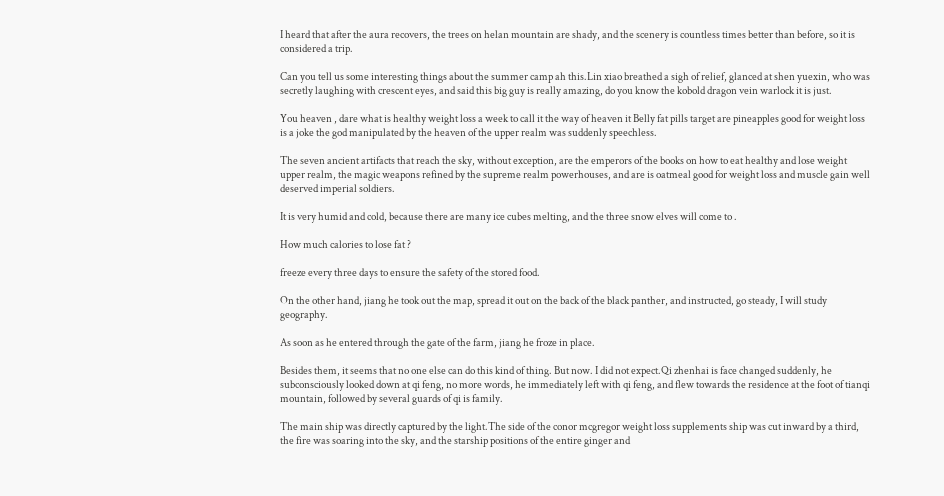I heard that after the aura recovers, the trees on helan mountain are shady, and the scenery is countless times better than before, so it is considered a trip.

Can you tell us some interesting things about the summer camp ah this.Lin xiao breathed a sigh of relief, glanced at shen yuexin, who was secretly laughing with crescent eyes, and said this big guy is really amazing, do you know the kobold dragon vein warlock it is just.

You heaven , dare what is healthy weight loss a week to call it the way of heaven it Belly fat pills target are pineapples good for weight loss is a joke the god manipulated by the heaven of the upper realm was suddenly speechless.

The seven ancient artifacts that reach the sky, without exception, are the emperors of the books on how to eat healthy and lose weight upper realm, the magic weapons refined by the supreme realm powerhouses, and are is oatmeal good for weight loss and muscle gain well deserved imperial soldiers.

It is very humid and cold, because there are many ice cubes melting, and the three snow elves will come to .

How much calories to lose fat ?

freeze every three days to ensure the safety of the stored food.

On the other hand, jiang he took out the map, spread it out on the back of the black panther, and instructed, go steady, I will study geography.

As soon as he entered through the gate of the farm, jiang he froze in place.

Besides them, it seems that no one else can do this kind of thing. But now. I did not expect.Qi zhenhai is face changed suddenly, he subconsciously looked down at qi feng, no more words, he immediately left with qi feng, and flew towards the residence at the foot of tianqi mountain, followed by several guards of qi is family.

The main ship was directly captured by the light.The side of the conor mcgregor weight loss supplements ship was cut inward by a third, the fire was soaring into the sky, and the starship positions of the entire ginger and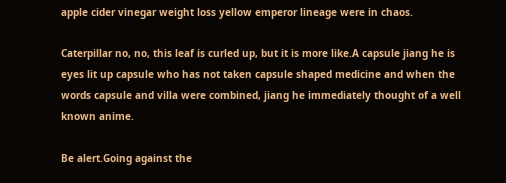apple cider vinegar weight loss yellow emperor lineage were in chaos.

Caterpillar no, no, this leaf is curled up, but it is more like.A capsule jiang he is eyes lit up capsule who has not taken capsule shaped medicine and when the words capsule and villa were combined, jiang he immediately thought of a well known anime.

Be alert.Going against the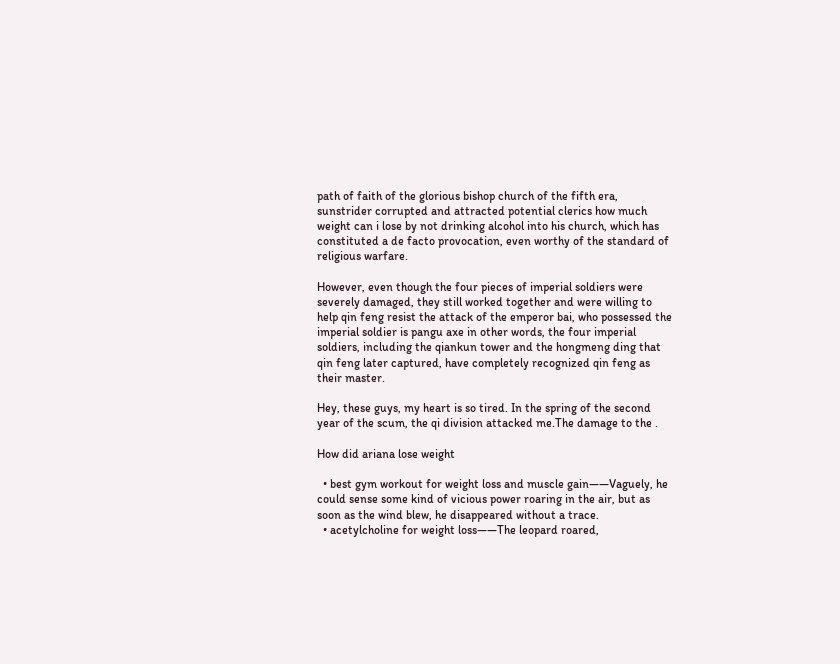path of faith of the glorious bishop church of the fifth era, sunstrider corrupted and attracted potential clerics how much weight can i lose by not drinking alcohol into his church, which has constituted a de facto provocation, even worthy of the standard of religious warfare.

However, even though the four pieces of imperial soldiers were severely damaged, they still worked together and were willing to help qin feng resist the attack of the emperor bai, who possessed the imperial soldier is pangu axe in other words, the four imperial soldiers, including the qiankun tower and the hongmeng ding that qin feng later captured, have completely recognized qin feng as their master.

Hey, these guys, my heart is so tired. In the spring of the second year of the scum, the qi division attacked me.The damage to the .

How did ariana lose weight

  • best gym workout for weight loss and muscle gain——Vaguely, he could sense some kind of vicious power roaring in the air, but as soon as the wind blew, he disappeared without a trace.
  • acetylcholine for weight loss——The leopard roared,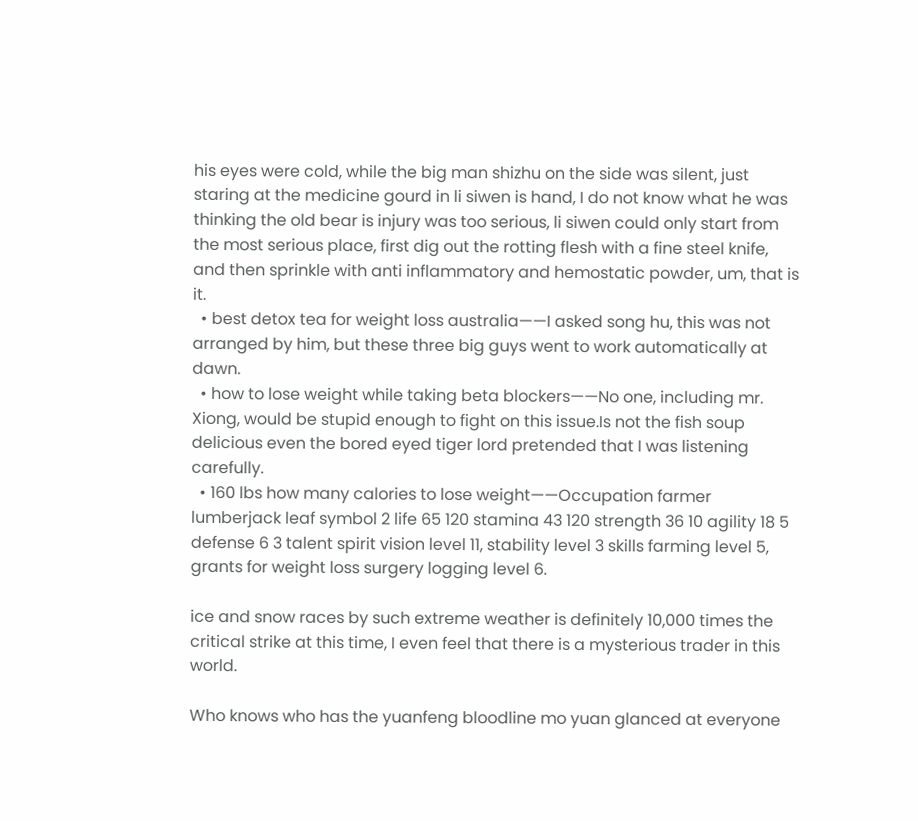his eyes were cold, while the big man shizhu on the side was silent, just staring at the medicine gourd in li siwen is hand, I do not know what he was thinking the old bear is injury was too serious, li siwen could only start from the most serious place, first dig out the rotting flesh with a fine steel knife, and then sprinkle with anti inflammatory and hemostatic powder, um, that is it.
  • best detox tea for weight loss australia——I asked song hu, this was not arranged by him, but these three big guys went to work automatically at dawn.
  • how to lose weight while taking beta blockers——No one, including mr. Xiong, would be stupid enough to fight on this issue.Is not the fish soup delicious even the bored eyed tiger lord pretended that I was listening carefully.
  • 160 lbs how many calories to lose weight——Occupation farmer lumberjack leaf symbol 2 life 65 120 stamina 43 120 strength 36 10 agility 18 5 defense 6 3 talent spirit vision level 11, stability level 3 skills farming level 5, grants for weight loss surgery logging level 6.

ice and snow races by such extreme weather is definitely 10,000 times the critical strike at this time, I even feel that there is a mysterious trader in this world.

Who knows who has the yuanfeng bloodline mo yuan glanced at everyone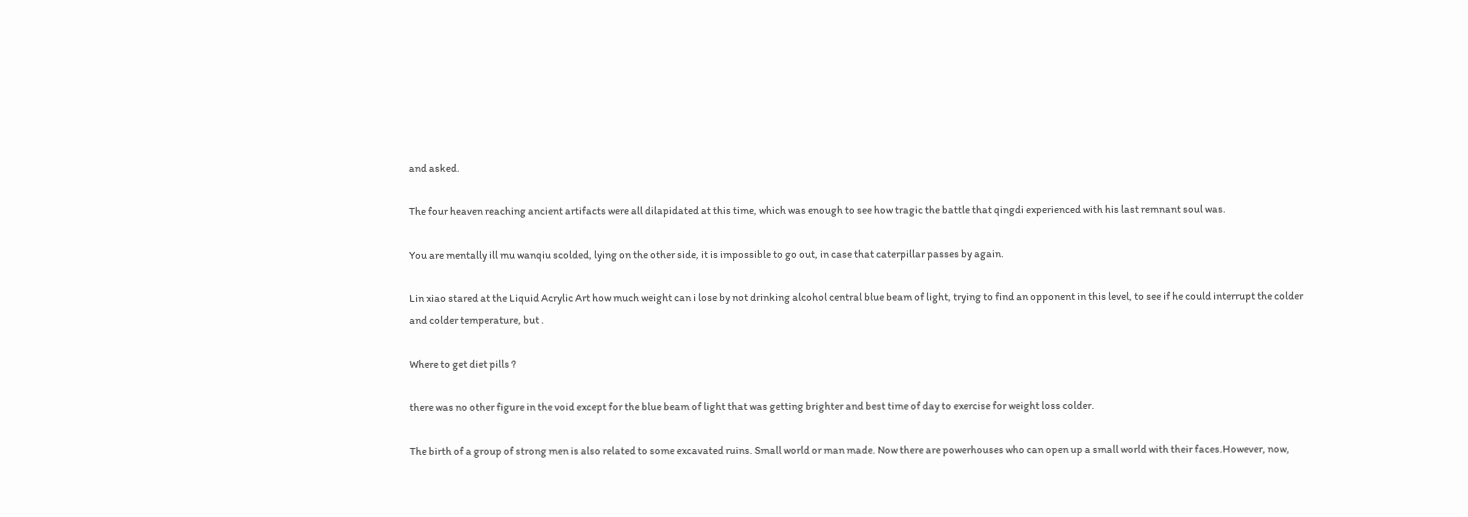and asked.

The four heaven reaching ancient artifacts were all dilapidated at this time, which was enough to see how tragic the battle that qingdi experienced with his last remnant soul was.

You are mentally ill mu wanqiu scolded, lying on the other side, it is impossible to go out, in case that caterpillar passes by again.

Lin xiao stared at the Liquid Acrylic Art how much weight can i lose by not drinking alcohol central blue beam of light, trying to find an opponent in this level, to see if he could interrupt the colder and colder temperature, but .

Where to get diet pills ?

there was no other figure in the void except for the blue beam of light that was getting brighter and best time of day to exercise for weight loss colder.

The birth of a group of strong men is also related to some excavated ruins. Small world or man made. Now there are powerhouses who can open up a small world with their faces.However, now,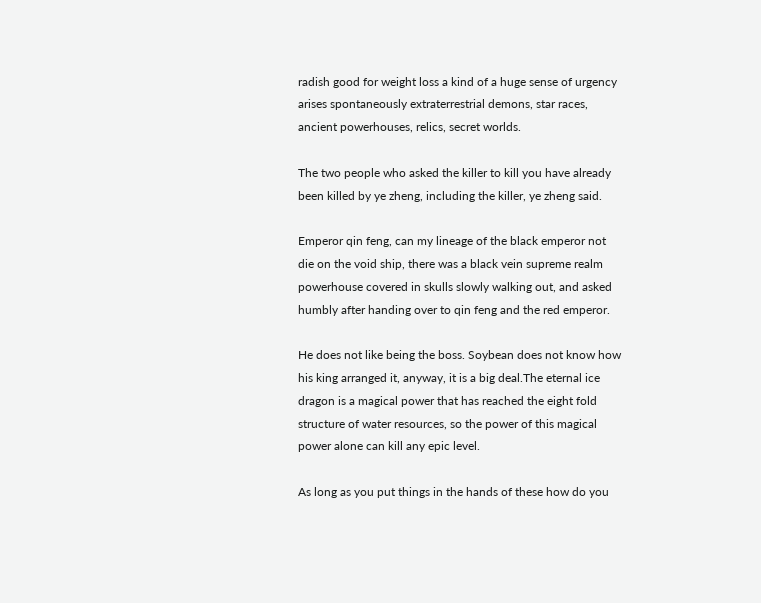radish good for weight loss a kind of a huge sense of urgency arises spontaneously extraterrestrial demons, star races, ancient powerhouses, relics, secret worlds.

The two people who asked the killer to kill you have already been killed by ye zheng, including the killer, ye zheng said.

Emperor qin feng, can my lineage of the black emperor not die on the void ship, there was a black vein supreme realm powerhouse covered in skulls slowly walking out, and asked humbly after handing over to qin feng and the red emperor.

He does not like being the boss. Soybean does not know how his king arranged it, anyway, it is a big deal.The eternal ice dragon is a magical power that has reached the eight fold structure of water resources, so the power of this magical power alone can kill any epic level.

As long as you put things in the hands of these how do you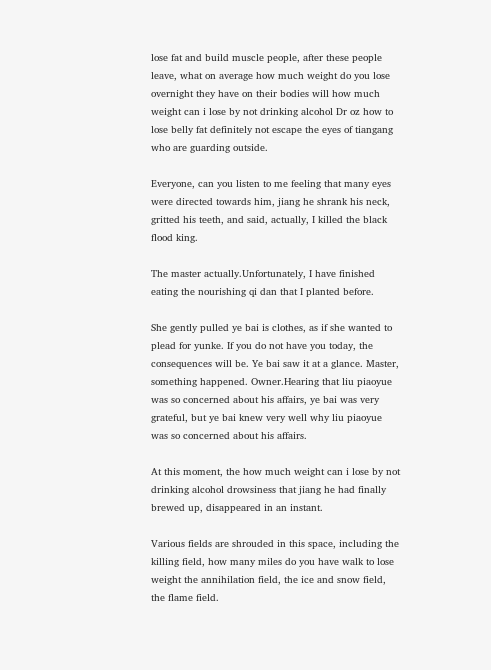lose fat and build muscle people, after these people leave, what on average how much weight do you lose overnight they have on their bodies will how much weight can i lose by not drinking alcohol Dr oz how to lose belly fat definitely not escape the eyes of tiangang who are guarding outside.

Everyone, can you listen to me feeling that many eyes were directed towards him, jiang he shrank his neck, gritted his teeth, and said, actually, I killed the black flood king.

The master actually.Unfortunately, I have finished eating the nourishing qi dan that I planted before.

She gently pulled ye bai is clothes, as if she wanted to plead for yunke. If you do not have you today, the consequences will be. Ye bai saw it at a glance. Master, something happened. Owner.Hearing that liu piaoyue was so concerned about his affairs, ye bai was very grateful, but ye bai knew very well why liu piaoyue was so concerned about his affairs.

At this moment, the how much weight can i lose by not drinking alcohol drowsiness that jiang he had finally brewed up, disappeared in an instant.

Various fields are shrouded in this space, including the killing field, how many miles do you have walk to lose weight the annihilation field, the ice and snow field, the flame field.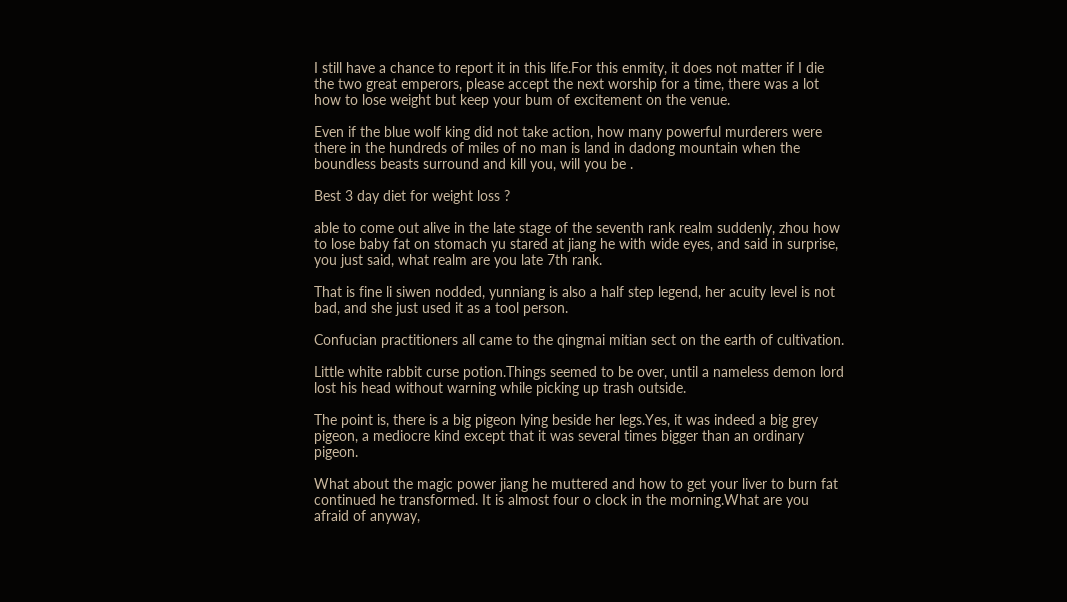I still have a chance to report it in this life.For this enmity, it does not matter if I die the two great emperors, please accept the next worship for a time, there was a lot how to lose weight but keep your bum of excitement on the venue.

Even if the blue wolf king did not take action, how many powerful murderers were there in the hundreds of miles of no man is land in dadong mountain when the boundless beasts surround and kill you, will you be .

Best 3 day diet for weight loss ?

able to come out alive in the late stage of the seventh rank realm suddenly, zhou how to lose baby fat on stomach yu stared at jiang he with wide eyes, and said in surprise, you just said, what realm are you late 7th rank.

That is fine li siwen nodded, yunniang is also a half step legend, her acuity level is not bad, and she just used it as a tool person.

Confucian practitioners all came to the qingmai mitian sect on the earth of cultivation.

Little white rabbit curse potion.Things seemed to be over, until a nameless demon lord lost his head without warning while picking up trash outside.

The point is, there is a big pigeon lying beside her legs.Yes, it was indeed a big grey pigeon, a mediocre kind except that it was several times bigger than an ordinary pigeon.

What about the magic power jiang he muttered and how to get your liver to burn fat continued he transformed. It is almost four o clock in the morning.What are you afraid of anyway,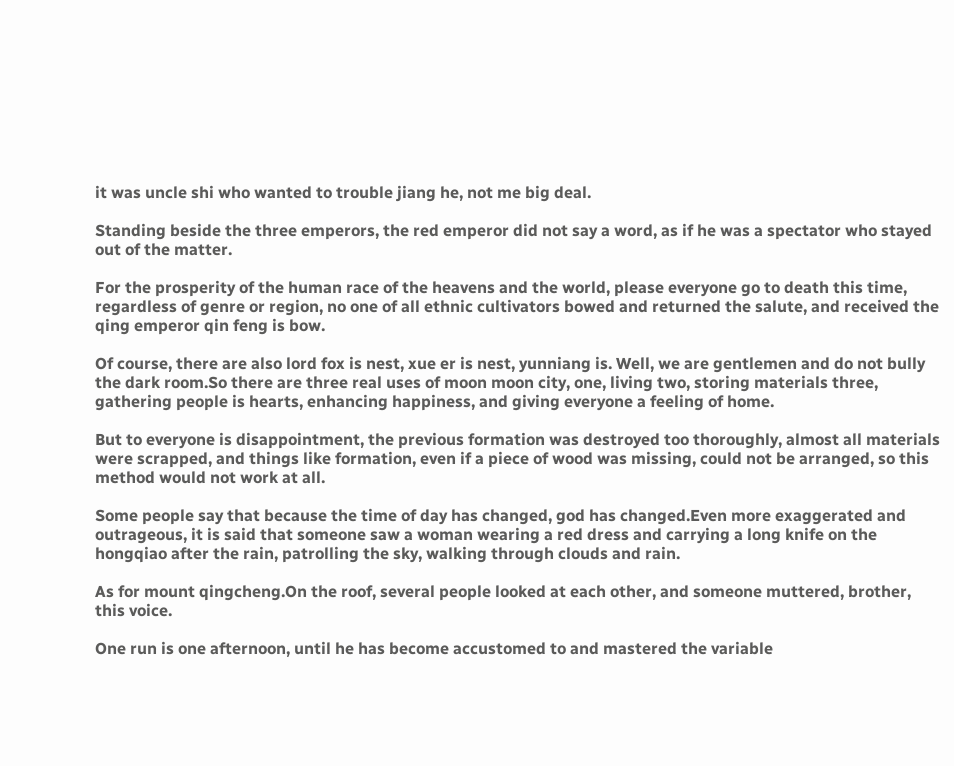it was uncle shi who wanted to trouble jiang he, not me big deal.

Standing beside the three emperors, the red emperor did not say a word, as if he was a spectator who stayed out of the matter.

For the prosperity of the human race of the heavens and the world, please everyone go to death this time, regardless of genre or region, no one of all ethnic cultivators bowed and returned the salute, and received the qing emperor qin feng is bow.

Of course, there are also lord fox is nest, xue er is nest, yunniang is. Well, we are gentlemen and do not bully the dark room.So there are three real uses of moon moon city, one, living two, storing materials three, gathering people is hearts, enhancing happiness, and giving everyone a feeling of home.

But to everyone is disappointment, the previous formation was destroyed too thoroughly, almost all materials were scrapped, and things like formation, even if a piece of wood was missing, could not be arranged, so this method would not work at all.

Some people say that because the time of day has changed, god has changed.Even more exaggerated and outrageous, it is said that someone saw a woman wearing a red dress and carrying a long knife on the hongqiao after the rain, patrolling the sky, walking through clouds and rain.

As for mount qingcheng.On the roof, several people looked at each other, and someone muttered, brother, this voice.

One run is one afternoon, until he has become accustomed to and mastered the variable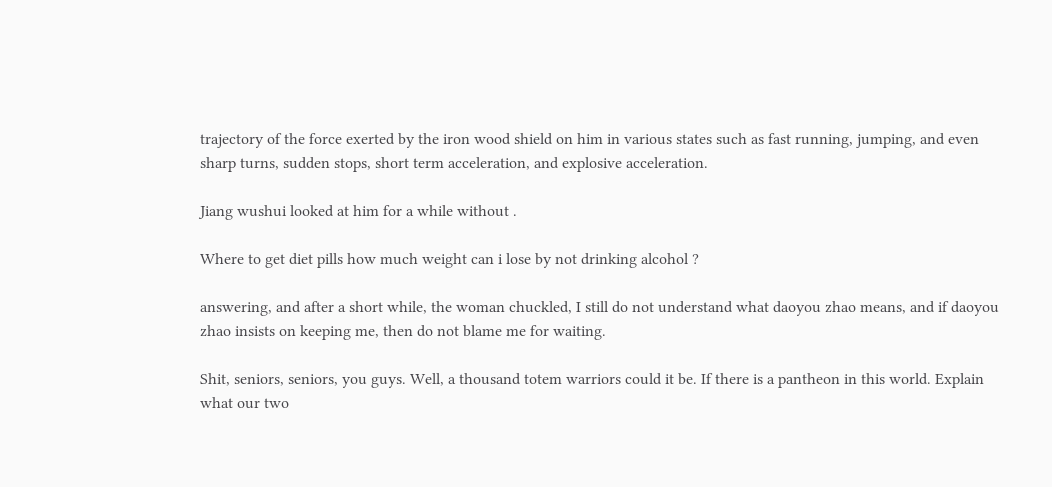trajectory of the force exerted by the iron wood shield on him in various states such as fast running, jumping, and even sharp turns, sudden stops, short term acceleration, and explosive acceleration.

Jiang wushui looked at him for a while without .

Where to get diet pills how much weight can i lose by not drinking alcohol ?

answering, and after a short while, the woman chuckled, I still do not understand what daoyou zhao means, and if daoyou zhao insists on keeping me, then do not blame me for waiting.

Shit, seniors, seniors, you guys. Well, a thousand totem warriors could it be. If there is a pantheon in this world. Explain what our two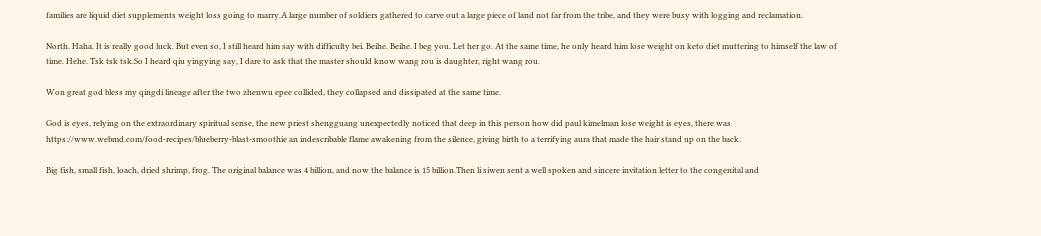families are liquid diet supplements weight loss going to marry.A large number of soldiers gathered to carve out a large piece of land not far from the tribe, and they were busy with logging and reclamation.

North. Haha. It is really good luck. But even so, I still heard him say with difficulty bei. Beihe. Beihe. I beg you. Let her go. At the same time, he only heard him lose weight on keto diet muttering to himself the law of time. Hehe. Tsk tsk tsk.So I heard qiu yingying say, I dare to ask that the master should know wang rou is daughter, right wang rou.

Won great god bless my qingdi lineage after the two zhenwu epee collided, they collapsed and dissipated at the same time.

God is eyes, relying on the extraordinary spiritual sense, the new priest shengguang unexpectedly noticed that deep in this person how did paul kimelman lose weight is eyes, there was https://www.webmd.com/food-recipes/blueberry-blast-smoothie an indescribable flame awakening from the silence, giving birth to a terrifying aura that made the hair stand up on the back.

Big fish, small fish, loach, dried shrimp, frog. The original balance was 4 billion, and now the balance is 15 billion.Then li siwen sent a well spoken and sincere invitation letter to the congenital and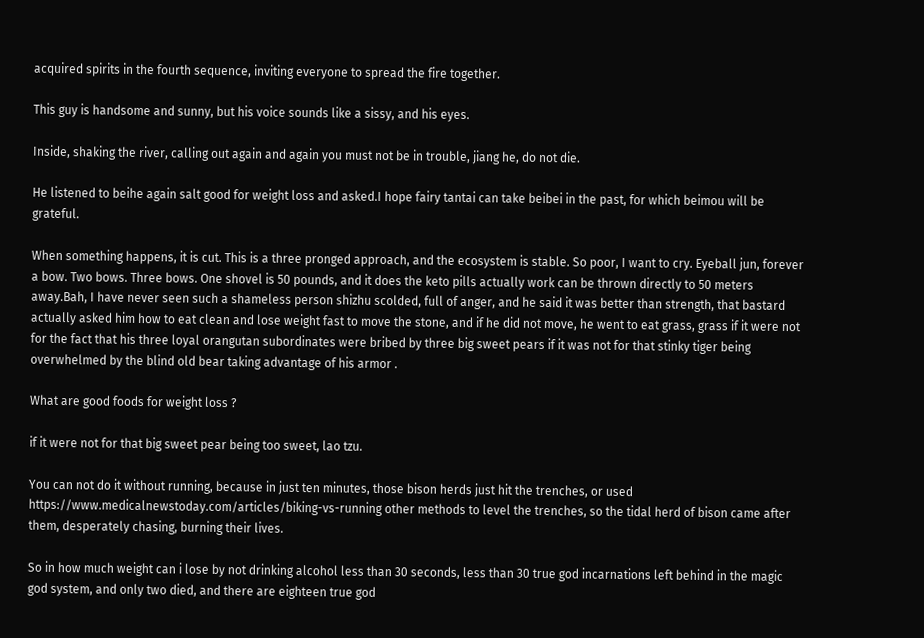acquired spirits in the fourth sequence, inviting everyone to spread the fire together.

This guy is handsome and sunny, but his voice sounds like a sissy, and his eyes.

Inside, shaking the river, calling out again and again you must not be in trouble, jiang he, do not die.

He listened to beihe again salt good for weight loss and asked.I hope fairy tantai can take beibei in the past, for which beimou will be grateful.

When something happens, it is cut. This is a three pronged approach, and the ecosystem is stable. So poor, I want to cry. Eyeball jun, forever a bow. Two bows. Three bows. One shovel is 50 pounds, and it does the keto pills actually work can be thrown directly to 50 meters away.Bah, I have never seen such a shameless person shizhu scolded, full of anger, and he said it was better than strength, that bastard actually asked him how to eat clean and lose weight fast to move the stone, and if he did not move, he went to eat grass, grass if it were not for the fact that his three loyal orangutan subordinates were bribed by three big sweet pears if it was not for that stinky tiger being overwhelmed by the blind old bear taking advantage of his armor .

What are good foods for weight loss ?

if it were not for that big sweet pear being too sweet, lao tzu.

You can not do it without running, because in just ten minutes, those bison herds just hit the trenches, or used https://www.medicalnewstoday.com/articles/biking-vs-running other methods to level the trenches, so the tidal herd of bison came after them, desperately chasing, burning their lives.

So in how much weight can i lose by not drinking alcohol less than 30 seconds, less than 30 true god incarnations left behind in the magic god system, and only two died, and there are eighteen true god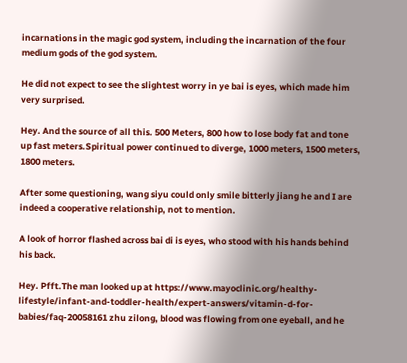incarnations in the magic god system, including the incarnation of the four medium gods of the god system.

He did not expect to see the slightest worry in ye bai is eyes, which made him very surprised.

Hey. And the source of all this. 500 Meters, 800 how to lose body fat and tone up fast meters.Spiritual power continued to diverge, 1000 meters, 1500 meters, 1800 meters.

After some questioning, wang siyu could only smile bitterly jiang he and I are indeed a cooperative relationship, not to mention.

A look of horror flashed across bai di is eyes, who stood with his hands behind his back.

Hey. Pfft.The man looked up at https://www.mayoclinic.org/healthy-lifestyle/infant-and-toddler-health/expert-answers/vitamin-d-for-babies/faq-20058161 zhu zilong, blood was flowing from one eyeball, and he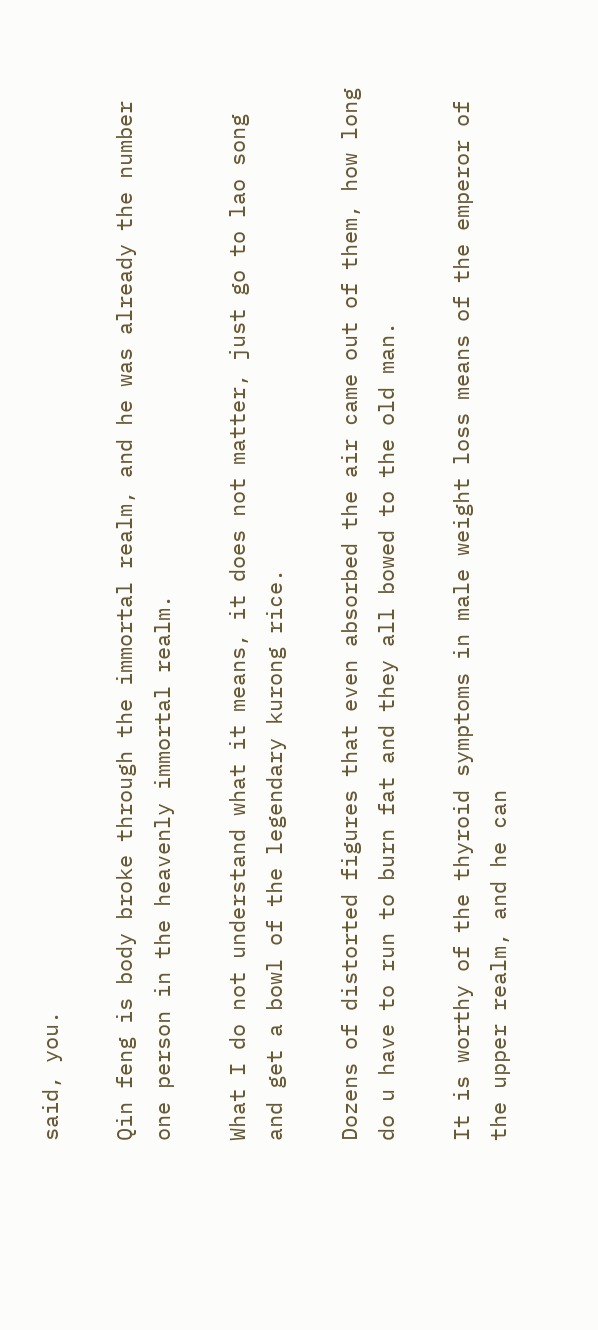said, you.

Qin feng is body broke through the immortal realm, and he was already the number one person in the heavenly immortal realm.

What I do not understand what it means, it does not matter, just go to lao song and get a bowl of the legendary kurong rice.

Dozens of distorted figures that even absorbed the air came out of them, how long do u have to run to burn fat and they all bowed to the old man.

It is worthy of the thyroid symptoms in male weight loss means of the emperor of the upper realm, and he can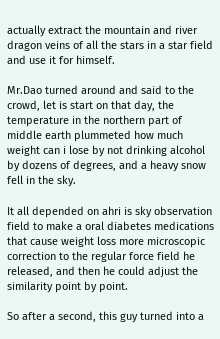actually extract the mountain and river dragon veins of all the stars in a star field and use it for himself.

Mr.Dao turned around and said to the crowd, let is start on that day, the temperature in the northern part of middle earth plummeted how much weight can i lose by not drinking alcohol by dozens of degrees, and a heavy snow fell in the sky.

It all depended on ahri is sky observation field to make a oral diabetes medications that cause weight loss more microscopic correction to the regular force field he released, and then he could adjust the similarity point by point.

So after a second, this guy turned into a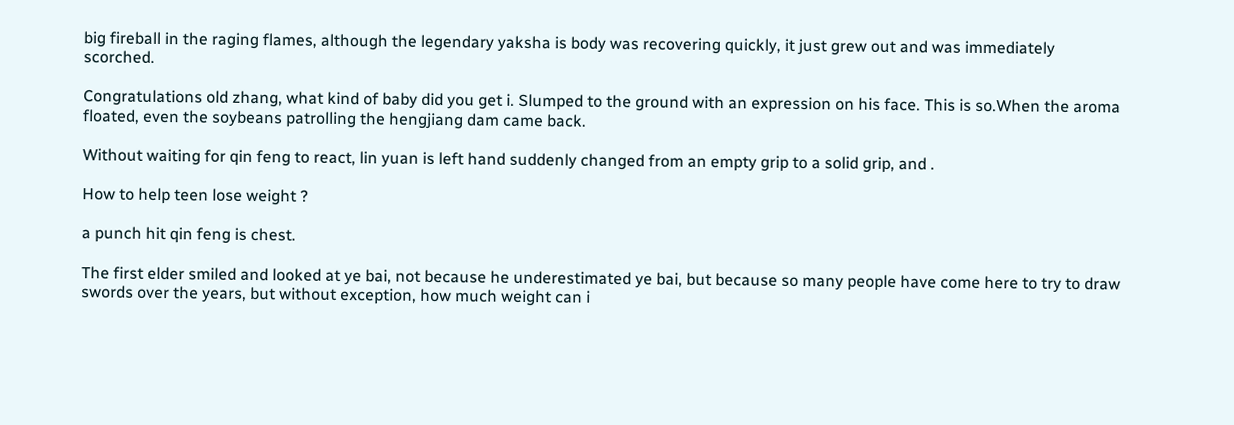big fireball in the raging flames, although the legendary yaksha is body was recovering quickly, it just grew out and was immediately scorched.

Congratulations old zhang, what kind of baby did you get i. Slumped to the ground with an expression on his face. This is so.When the aroma floated, even the soybeans patrolling the hengjiang dam came back.

Without waiting for qin feng to react, lin yuan is left hand suddenly changed from an empty grip to a solid grip, and .

How to help teen lose weight ?

a punch hit qin feng is chest.

The first elder smiled and looked at ye bai, not because he underestimated ye bai, but because so many people have come here to try to draw swords over the years, but without exception, how much weight can i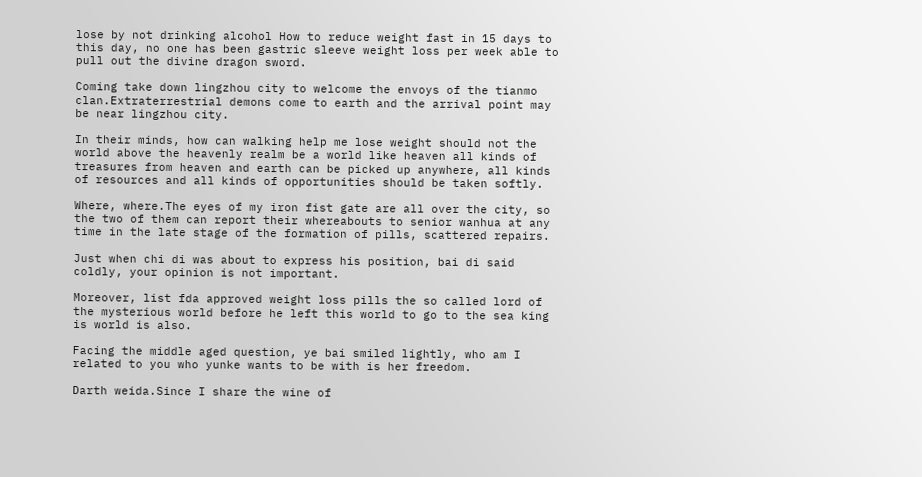lose by not drinking alcohol How to reduce weight fast in 15 days to this day, no one has been gastric sleeve weight loss per week able to pull out the divine dragon sword.

Coming take down lingzhou city to welcome the envoys of the tianmo clan.Extraterrestrial demons come to earth and the arrival point may be near lingzhou city.

In their minds, how can walking help me lose weight should not the world above the heavenly realm be a world like heaven all kinds of treasures from heaven and earth can be picked up anywhere, all kinds of resources and all kinds of opportunities should be taken softly.

Where, where.The eyes of my iron fist gate are all over the city, so the two of them can report their whereabouts to senior wanhua at any time in the late stage of the formation of pills, scattered repairs.

Just when chi di was about to express his position, bai di said coldly, your opinion is not important.

Moreover, list fda approved weight loss pills the so called lord of the mysterious world before he left this world to go to the sea king is world is also.

Facing the middle aged question, ye bai smiled lightly, who am I related to you who yunke wants to be with is her freedom.

Darth weida.Since I share the wine of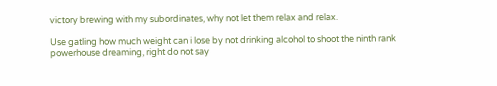victory brewing with my subordinates, why not let them relax and relax.

Use gatling how much weight can i lose by not drinking alcohol to shoot the ninth rank powerhouse dreaming, right do not say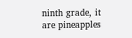ninth grade, it are pineapples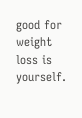good for weight loss is yourself.